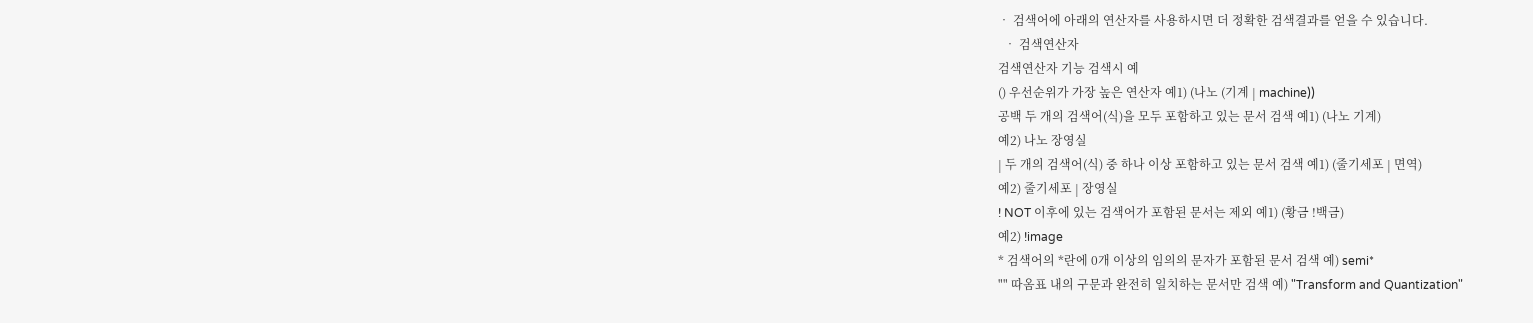• 검색어에 아래의 연산자를 사용하시면 더 정확한 검색결과를 얻을 수 있습니다.
  • 검색연산자
검색연산자 기능 검색시 예
() 우선순위가 가장 높은 연산자 예1) (나노 (기계 | machine))
공백 두 개의 검색어(식)을 모두 포함하고 있는 문서 검색 예1) (나노 기계)
예2) 나노 장영실
| 두 개의 검색어(식) 중 하나 이상 포함하고 있는 문서 검색 예1) (줄기세포 | 면역)
예2) 줄기세포 | 장영실
! NOT 이후에 있는 검색어가 포함된 문서는 제외 예1) (황금 !백금)
예2) !image
* 검색어의 *란에 0개 이상의 임의의 문자가 포함된 문서 검색 예) semi*
"" 따옴표 내의 구문과 완전히 일치하는 문서만 검색 예) "Transform and Quantization"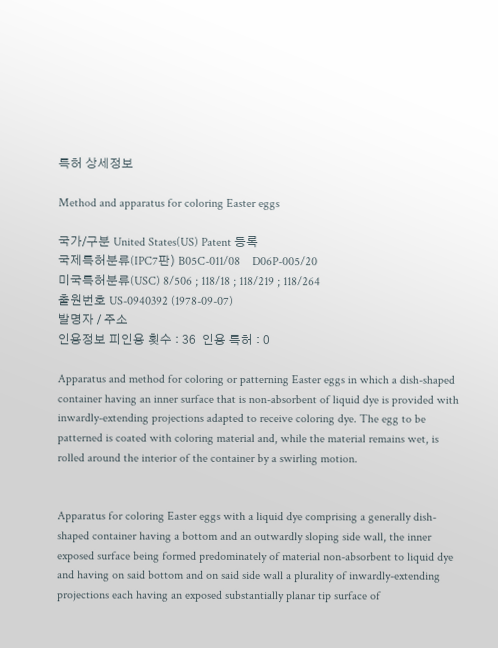특허 상세정보

Method and apparatus for coloring Easter eggs

국가/구분 United States(US) Patent 등록
국제특허분류(IPC7판) B05C-011/08    D06P-005/20
미국특허분류(USC) 8/506 ; 118/18 ; 118/219 ; 118/264
출원번호 US-0940392 (1978-09-07)
발명자 / 주소
인용정보 피인용 횟수 : 36  인용 특허 : 0

Apparatus and method for coloring or patterning Easter eggs in which a dish-shaped container having an inner surface that is non-absorbent of liquid dye is provided with inwardly-extending projections adapted to receive coloring dye. The egg to be patterned is coated with coloring material and, while the material remains wet, is rolled around the interior of the container by a swirling motion.


Apparatus for coloring Easter eggs with a liquid dye comprising a generally dish-shaped container having a bottom and an outwardly sloping side wall, the inner exposed surface being formed predominately of material non-absorbent to liquid dye and having on said bottom and on said side wall a plurality of inwardly-extending projections each having an exposed substantially planar tip surface of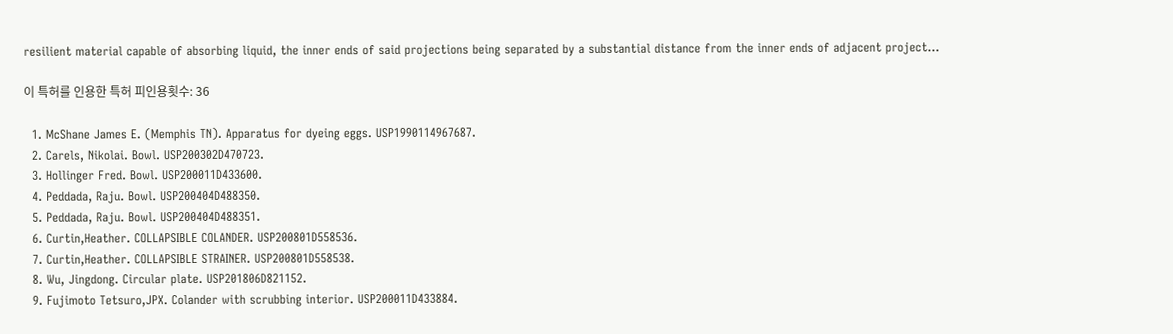resilient material capable of absorbing liquid, the inner ends of said projections being separated by a substantial distance from the inner ends of adjacent project...

이 특허를 인용한 특허 피인용횟수: 36

  1. McShane James E. (Memphis TN). Apparatus for dyeing eggs. USP1990114967687.
  2. Carels, Nikolai. Bowl. USP200302D470723.
  3. Hollinger Fred. Bowl. USP200011D433600.
  4. Peddada, Raju. Bowl. USP200404D488350.
  5. Peddada, Raju. Bowl. USP200404D488351.
  6. Curtin,Heather. COLLAPSIBLE COLANDER. USP200801D558536.
  7. Curtin,Heather. COLLAPSIBLE STRAINER. USP200801D558538.
  8. Wu, Jingdong. Circular plate. USP201806D821152.
  9. Fujimoto Tetsuro,JPX. Colander with scrubbing interior. USP200011D433884.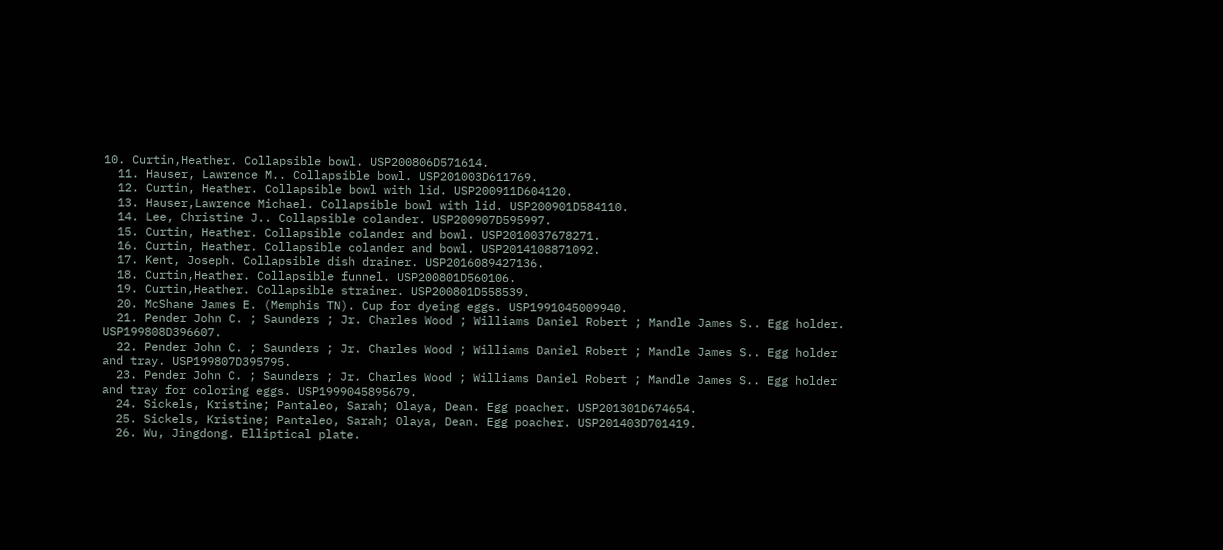10. Curtin,Heather. Collapsible bowl. USP200806D571614.
  11. Hauser, Lawrence M.. Collapsible bowl. USP201003D611769.
  12. Curtin, Heather. Collapsible bowl with lid. USP200911D604120.
  13. Hauser,Lawrence Michael. Collapsible bowl with lid. USP200901D584110.
  14. Lee, Christine J.. Collapsible colander. USP200907D595997.
  15. Curtin, Heather. Collapsible colander and bowl. USP2010037678271.
  16. Curtin, Heather. Collapsible colander and bowl. USP2014108871092.
  17. Kent, Joseph. Collapsible dish drainer. USP2016089427136.
  18. Curtin,Heather. Collapsible funnel. USP200801D560106.
  19. Curtin,Heather. Collapsible strainer. USP200801D558539.
  20. McShane James E. (Memphis TN). Cup for dyeing eggs. USP1991045009940.
  21. Pender John C. ; Saunders ; Jr. Charles Wood ; Williams Daniel Robert ; Mandle James S.. Egg holder. USP199808D396607.
  22. Pender John C. ; Saunders ; Jr. Charles Wood ; Williams Daniel Robert ; Mandle James S.. Egg holder and tray. USP199807D395795.
  23. Pender John C. ; Saunders ; Jr. Charles Wood ; Williams Daniel Robert ; Mandle James S.. Egg holder and tray for coloring eggs. USP1999045895679.
  24. Sickels, Kristine; Pantaleo, Sarah; Olaya, Dean. Egg poacher. USP201301D674654.
  25. Sickels, Kristine; Pantaleo, Sarah; Olaya, Dean. Egg poacher. USP201403D701419.
  26. Wu, Jingdong. Elliptical plate.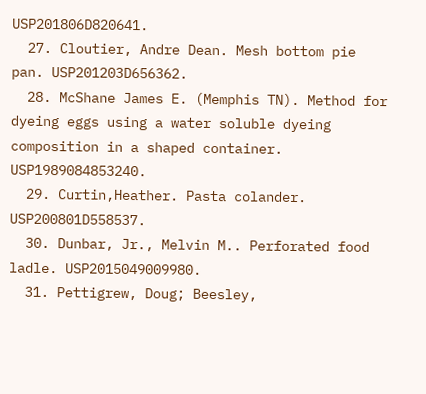USP201806D820641.
  27. Cloutier, Andre Dean. Mesh bottom pie pan. USP201203D656362.
  28. McShane James E. (Memphis TN). Method for dyeing eggs using a water soluble dyeing composition in a shaped container. USP1989084853240.
  29. Curtin,Heather. Pasta colander. USP200801D558537.
  30. Dunbar, Jr., Melvin M.. Perforated food ladle. USP2015049009980.
  31. Pettigrew, Doug; Beesley,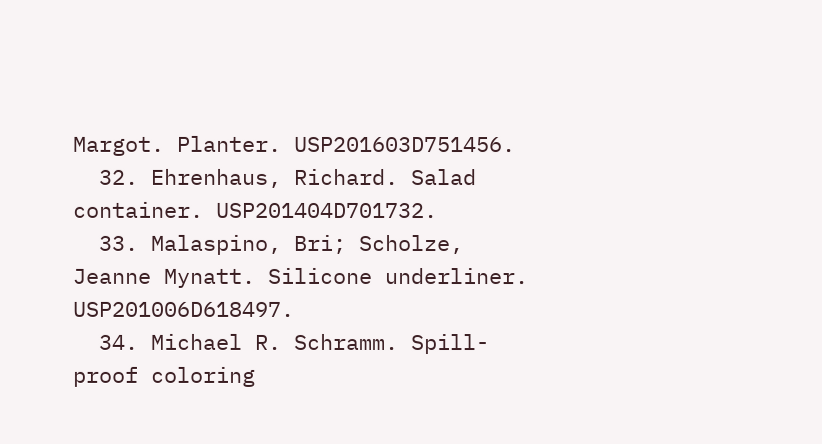Margot. Planter. USP201603D751456.
  32. Ehrenhaus, Richard. Salad container. USP201404D701732.
  33. Malaspino, Bri; Scholze, Jeanne Mynatt. Silicone underliner. USP201006D618497.
  34. Michael R. Schramm. Spill-proof coloring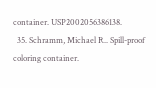container. USP2002056386138.
  35. Schramm, Michael R.. Spill-proof coloring container.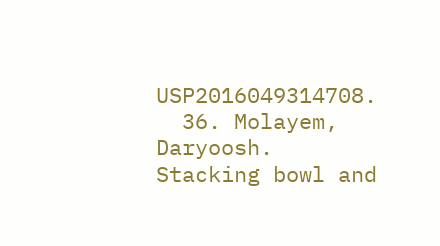USP2016049314708.
  36. Molayem, Daryoosh. Stacking bowl and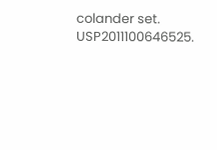colander set. USP2011100646525.